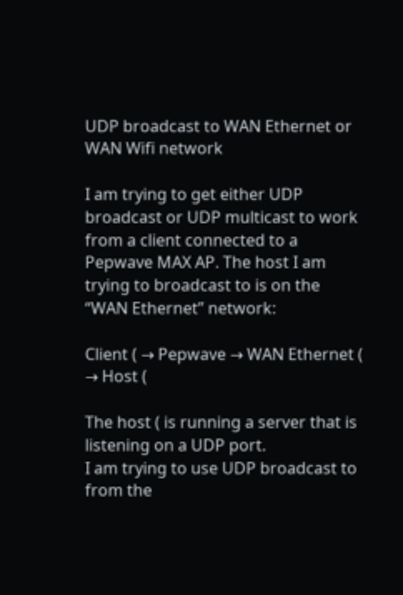UDP broadcast to WAN Ethernet or WAN Wifi network

I am trying to get either UDP broadcast or UDP multicast to work from a client connected to a Pepwave MAX AP. The host I am trying to broadcast to is on the “WAN Ethernet” network:

Client ( → Pepwave → WAN Ethernet ( → Host (

The host ( is running a server that is listening on a UDP port.
I am trying to use UDP broadcast to from the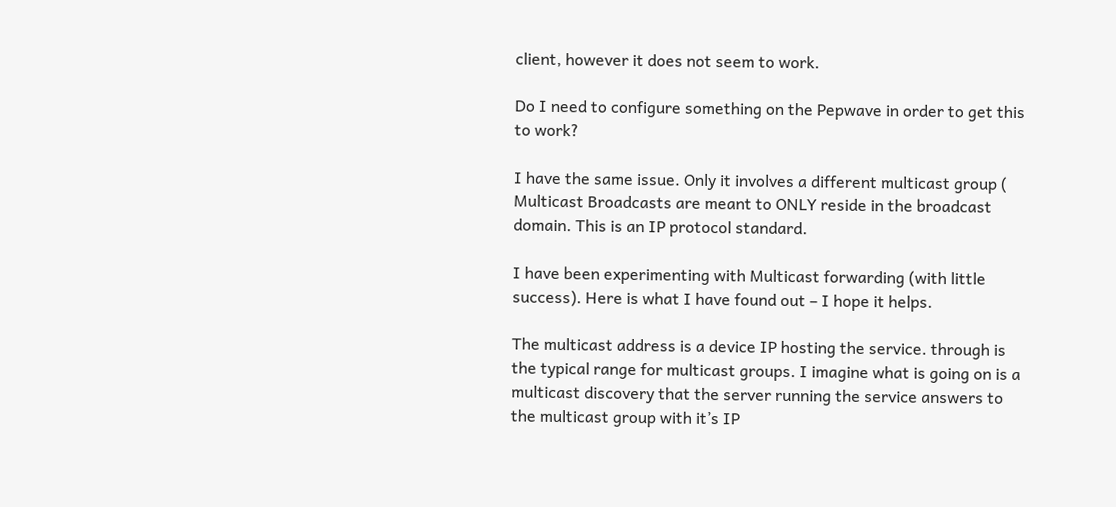client, however it does not seem to work.

Do I need to configure something on the Pepwave in order to get this to work?

I have the same issue. Only it involves a different multicast group ( Multicast Broadcasts are meant to ONLY reside in the broadcast domain. This is an IP protocol standard.

I have been experimenting with Multicast forwarding (with little success). Here is what I have found out – I hope it helps.

The multicast address is a device IP hosting the service. through is the typical range for multicast groups. I imagine what is going on is a multicast discovery that the server running the service answers to the multicast group with it’s IP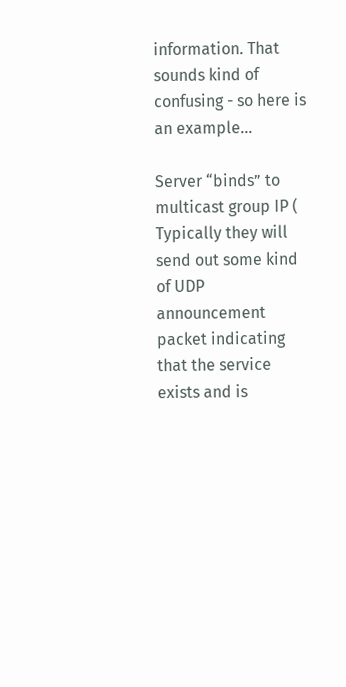information. That sounds kind of confusing - so here is an example…

Server “binds” to multicast group IP ( Typically they will send out some kind of UDP announcement packet indicating that the service exists and is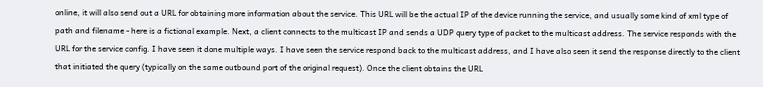online, it will also send out a URL for obtaining more information about the service. This URL will be the actual IP of the device running the service, and usually some kind of xml type of path and filename - here is a fictional example. Next, a client connects to the multicast IP and sends a UDP query type of packet to the multicast address. The service responds with the URL for the service config. I have seen it done multiple ways. I have seen the service respond back to the multicast address, and I have also seen it send the response directly to the client that initiated the query (typically on the same outbound port of the original request). Once the client obtains the URL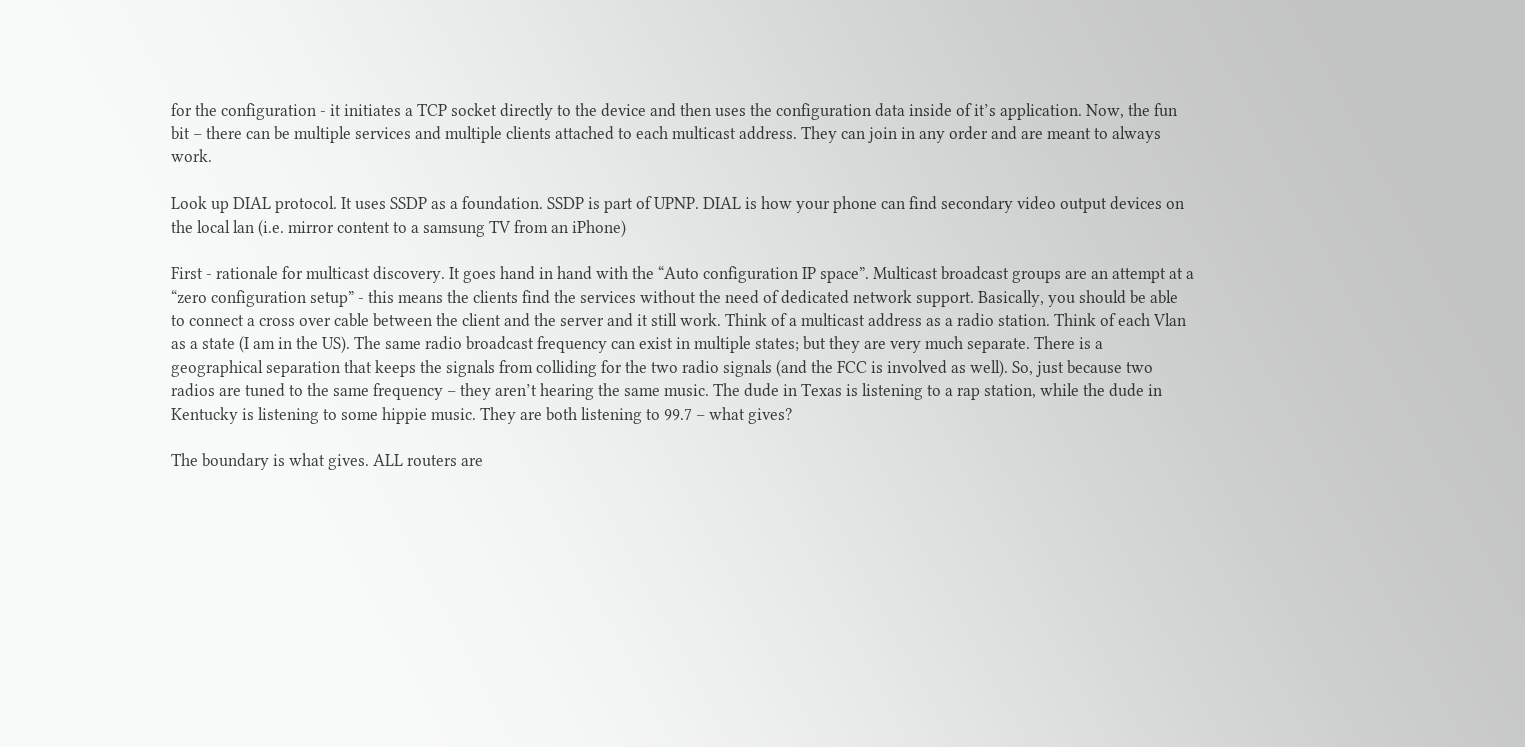for the configuration - it initiates a TCP socket directly to the device and then uses the configuration data inside of it’s application. Now, the fun bit – there can be multiple services and multiple clients attached to each multicast address. They can join in any order and are meant to always work.

Look up DIAL protocol. It uses SSDP as a foundation. SSDP is part of UPNP. DIAL is how your phone can find secondary video output devices on the local lan (i.e. mirror content to a samsung TV from an iPhone)

First - rationale for multicast discovery. It goes hand in hand with the “Auto configuration IP space”. Multicast broadcast groups are an attempt at a “zero configuration setup” - this means the clients find the services without the need of dedicated network support. Basically, you should be able to connect a cross over cable between the client and the server and it still work. Think of a multicast address as a radio station. Think of each Vlan as a state (I am in the US). The same radio broadcast frequency can exist in multiple states; but they are very much separate. There is a geographical separation that keeps the signals from colliding for the two radio signals (and the FCC is involved as well). So, just because two radios are tuned to the same frequency – they aren’t hearing the same music. The dude in Texas is listening to a rap station, while the dude in Kentucky is listening to some hippie music. They are both listening to 99.7 – what gives?

The boundary is what gives. ALL routers are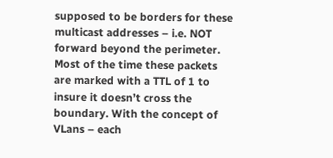supposed to be borders for these multicast addresses – i.e. NOT forward beyond the perimeter. Most of the time these packets are marked with a TTL of 1 to insure it doesn’t cross the boundary. With the concept of VLans – each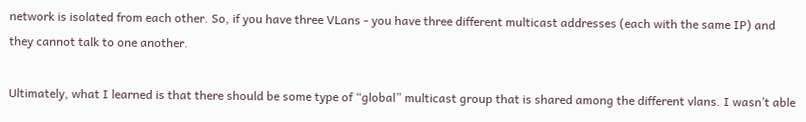network is isolated from each other. So, if you have three VLans - you have three different multicast addresses (each with the same IP) and they cannot talk to one another.

Ultimately, what I learned is that there should be some type of “global” multicast group that is shared among the different vlans. I wasn’t able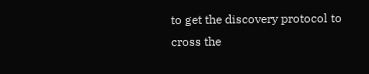to get the discovery protocol to cross the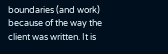boundaries (and work) because of the way the client was written. It is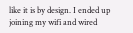like it is by design. I ended up joining my wifi and wired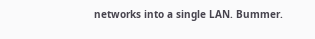networks into a single LAN. Bummer.